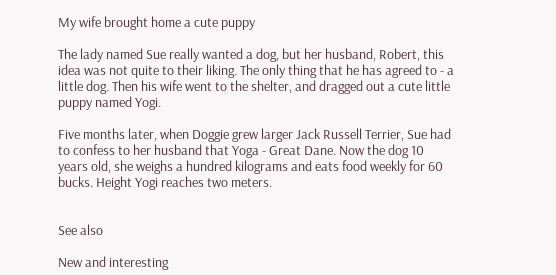My wife brought home a cute puppy

The lady named Sue really wanted a dog, but her husband, Robert, this idea was not quite to their liking. The only thing that he has agreed to - a little dog. Then his wife went to the shelter, and dragged out a cute little puppy named Yogi.

Five months later, when Doggie grew larger Jack Russell Terrier, Sue had to confess to her husband that Yoga - Great Dane. Now the dog 10 years old, she weighs a hundred kilograms and eats food weekly for 60 bucks. Height Yogi reaches two meters.


See also

New and interesting